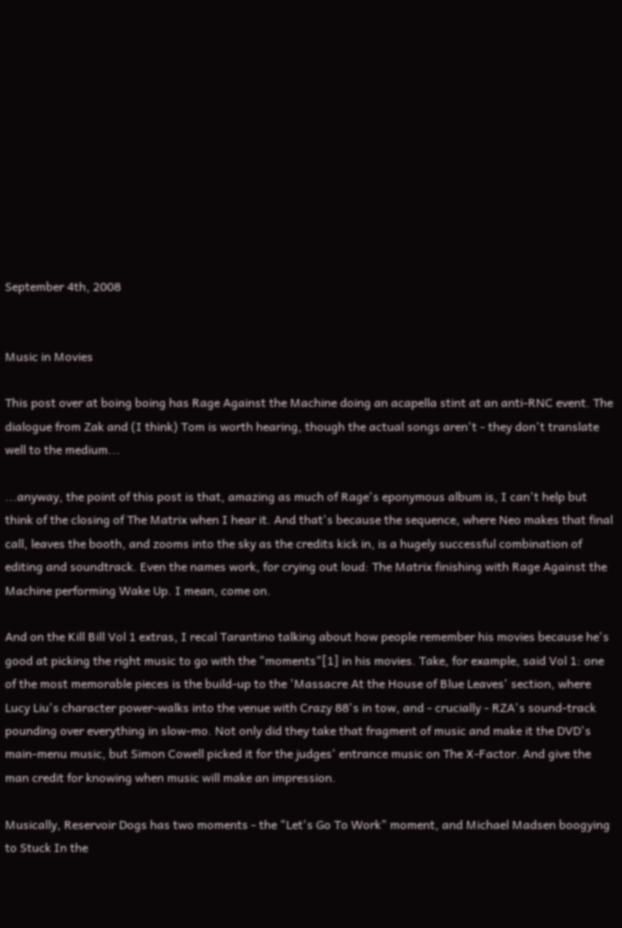September 4th, 2008


Music in Movies

This post over at boing boing has Rage Against the Machine doing an acapella stint at an anti-RNC event. The dialogue from Zak and (I think) Tom is worth hearing, though the actual songs aren't - they don't translate well to the medium...

...anyway, the point of this post is that, amazing as much of Rage's eponymous album is, I can't help but think of the closing of The Matrix when I hear it. And that's because the sequence, where Neo makes that final call, leaves the booth, and zooms into the sky as the credits kick in, is a hugely successful combination of editing and soundtrack. Even the names work, for crying out loud: The Matrix finishing with Rage Against the Machine performing Wake Up. I mean, come on.

And on the Kill Bill Vol 1 extras, I recal Tarantino talking about how people remember his movies because he's good at picking the right music to go with the "moments"[1] in his movies. Take, for example, said Vol 1: one of the most memorable pieces is the build-up to the 'Massacre At the House of Blue Leaves' section, where Lucy Liu's character power-walks into the venue with Crazy 88's in tow, and - crucially - RZA's sound-track pounding over everything in slow-mo. Not only did they take that fragment of music and make it the DVD's main-menu music, but Simon Cowell picked it for the judges' entrance music on The X-Factor. And give the man credit for knowing when music will make an impression.

Musically, Reservoir Dogs has two moments - the "Let's Go To Work" moment, and Michael Madsen boogying to Stuck In the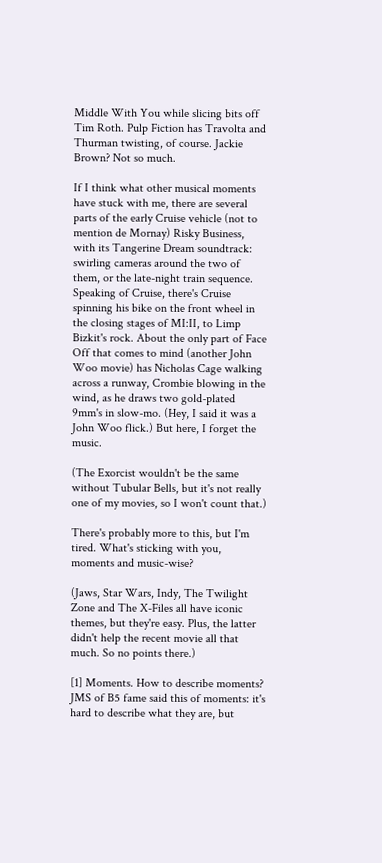Middle With You while slicing bits off Tim Roth. Pulp Fiction has Travolta and Thurman twisting, of course. Jackie Brown? Not so much.

If I think what other musical moments have stuck with me, there are several parts of the early Cruise vehicle (not to mention de Mornay) Risky Business, with its Tangerine Dream soundtrack: swirling cameras around the two of them, or the late-night train sequence. Speaking of Cruise, there's Cruise spinning his bike on the front wheel in the closing stages of MI:II, to Limp Bizkit's rock. About the only part of Face Off that comes to mind (another John Woo movie) has Nicholas Cage walking across a runway, Crombie blowing in the wind, as he draws two gold-plated 9mm's in slow-mo. (Hey, I said it was a John Woo flick.) But here, I forget the music.

(The Exorcist wouldn't be the same without Tubular Bells, but it's not really one of my movies, so I won't count that.)

There's probably more to this, but I'm tired. What's sticking with you, moments and music-wise?

(Jaws, Star Wars, Indy, The Twilight Zone and The X-Files all have iconic themes, but they're easy. Plus, the latter didn't help the recent movie all that much. So no points there.)

[1] Moments. How to describe moments? JMS of B5 fame said this of moments: it's hard to describe what they are, but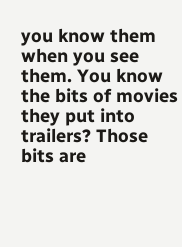you know them when you see them. You know the bits of movies they put into trailers? Those bits are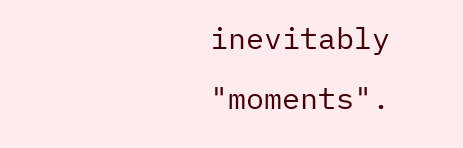inevitably "moments".